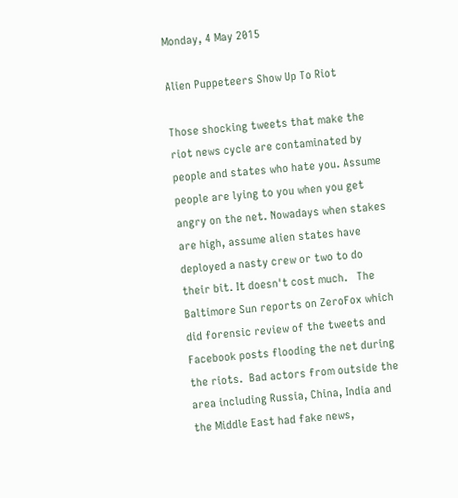Monday, 4 May 2015

Alien Puppeteers Show Up To Riot

Those shocking tweets that make the riot news cycle are contaminated by people and states who hate you. Assume people are lying to you when you get angry on the net. Nowadays when stakes are high, assume alien states have deployed a nasty crew or two to do their bit. It doesn't cost much.   The Baltimore Sun reports on ZeroFox which did forensic review of the tweets and Facebook posts flooding the net during the riots.  Bad actors from outside the area including Russia, China, India and the Middle East had fake news,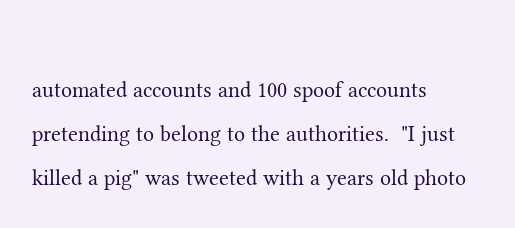automated accounts and 100 spoof accounts pretending to belong to the authorities.  "I just killed a pig" was tweeted with a years old photo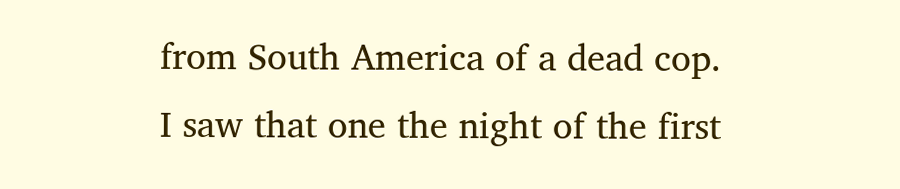from South America of a dead cop. I saw that one the night of the first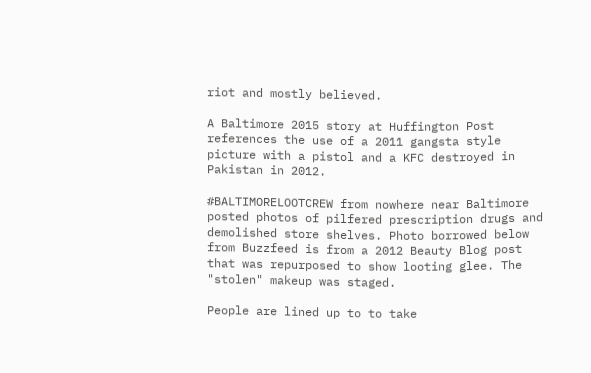riot and mostly believed.

A Baltimore 2015 story at Huffington Post references the use of a 2011 gangsta style picture with a pistol and a KFC destroyed in Pakistan in 2012.

#BALTIMORELOOTCREW from nowhere near Baltimore posted photos of pilfered prescription drugs and demolished store shelves. Photo borrowed below from Buzzfeed is from a 2012 Beauty Blog post that was repurposed to show looting glee. The "stolen" makeup was staged.

People are lined up to to take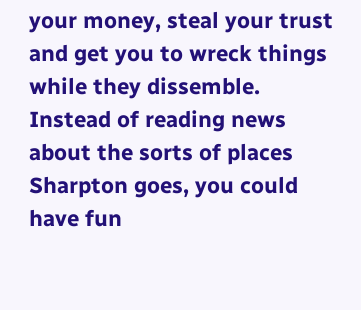your money, steal your trust and get you to wreck things while they dissemble.  Instead of reading news about the sorts of places Sharpton goes, you could have fun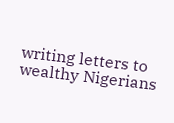writing letters to wealthy Nigerians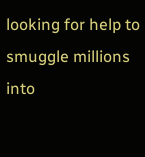looking for help to smuggle millions into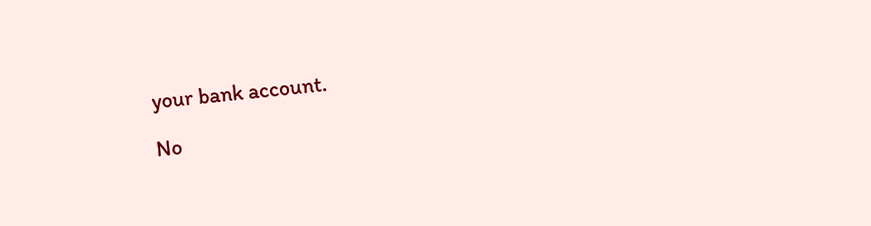your bank account.

No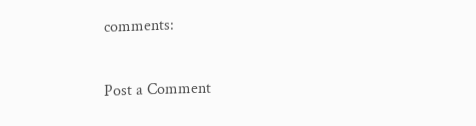comments:

Post a Comment